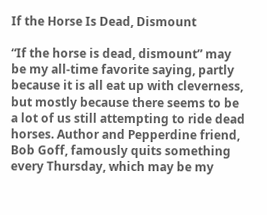If the Horse Is Dead, Dismount

“If the horse is dead, dismount” may be my all-time favorite saying, partly because it is all eat up with cleverness, but mostly because there seems to be a lot of us still attempting to ride dead horses. Author and Pepperdine friend, Bob Goff, famously quits something every Thursday, which may be my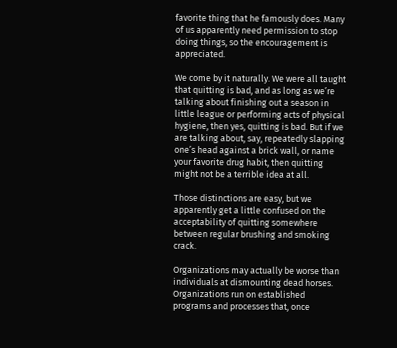favorite thing that he famously does. Many of us apparently need permission to stop doing things, so the encouragement is appreciated.

We come by it naturally. We were all taught that quitting is bad, and as long as we’re talking about finishing out a season in little league or performing acts of physical hygiene, then yes, quitting is bad. But if we are talking about, say, repeatedly slapping one’s head against a brick wall, or name your favorite drug habit, then quitting might not be a terrible idea at all.

Those distinctions are easy, but we apparently get a little confused on the acceptability of quitting somewhere between regular brushing and smoking crack.

Organizations may actually be worse than individuals at dismounting dead horses. Organizations run on established programs and processes that, once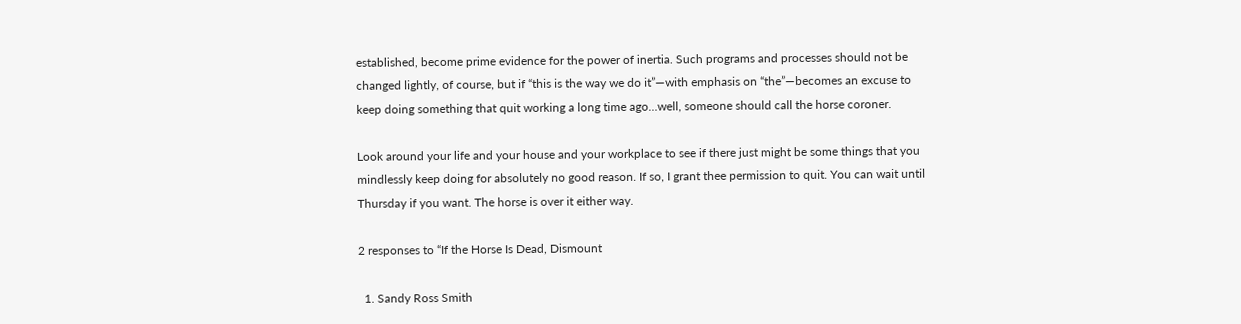established, become prime evidence for the power of inertia. Such programs and processes should not be changed lightly, of course, but if “this is the way we do it”—with emphasis on “the”—becomes an excuse to keep doing something that quit working a long time ago…well, someone should call the horse coroner.

Look around your life and your house and your workplace to see if there just might be some things that you mindlessly keep doing for absolutely no good reason. If so, I grant thee permission to quit. You can wait until Thursday if you want. The horse is over it either way.

2 responses to “If the Horse Is Dead, Dismount

  1. Sandy Ross Smith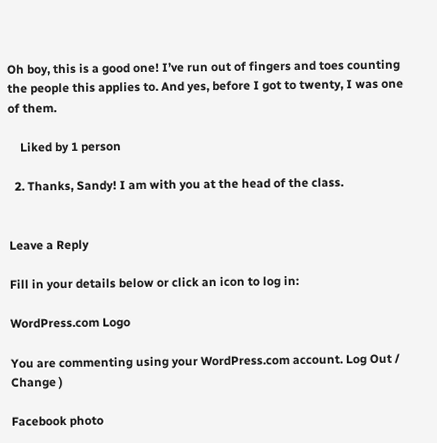Oh boy, this is a good one! I’ve run out of fingers and toes counting the people this applies to. And yes, before I got to twenty, I was one of them.

    Liked by 1 person

  2. Thanks, Sandy! I am with you at the head of the class.


Leave a Reply

Fill in your details below or click an icon to log in:

WordPress.com Logo

You are commenting using your WordPress.com account. Log Out /  Change )

Facebook photo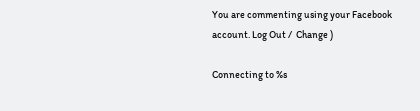You are commenting using your Facebook account. Log Out /  Change )

Connecting to %s